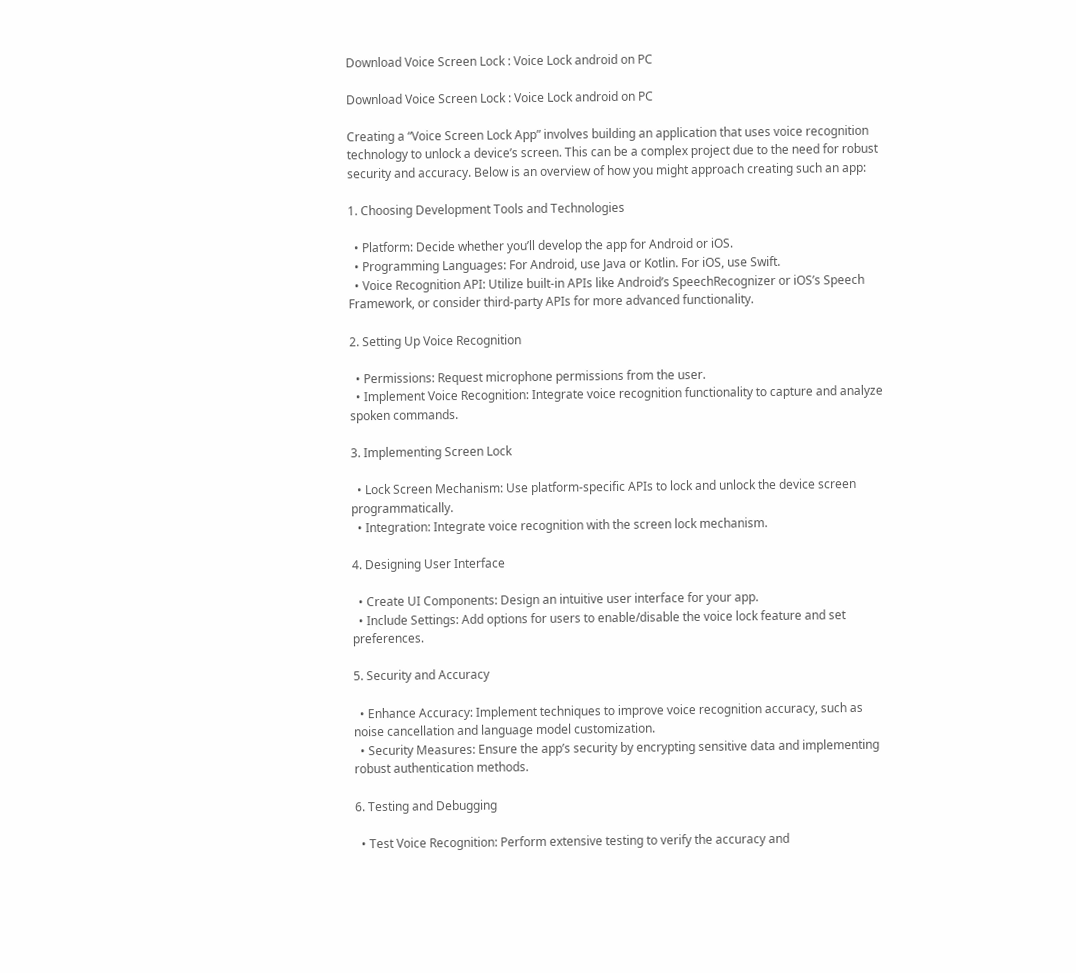Download Voice Screen Lock : Voice Lock android on PC

Download Voice Screen Lock : Voice Lock android on PC

Creating a “Voice Screen Lock App” involves building an application that uses voice recognition technology to unlock a device’s screen. This can be a complex project due to the need for robust security and accuracy. Below is an overview of how you might approach creating such an app:

1. Choosing Development Tools and Technologies

  • Platform: Decide whether you’ll develop the app for Android or iOS.
  • Programming Languages: For Android, use Java or Kotlin. For iOS, use Swift.
  • Voice Recognition API: Utilize built-in APIs like Android’s SpeechRecognizer or iOS’s Speech Framework, or consider third-party APIs for more advanced functionality.

2. Setting Up Voice Recognition

  • Permissions: Request microphone permissions from the user.
  • Implement Voice Recognition: Integrate voice recognition functionality to capture and analyze spoken commands.

3. Implementing Screen Lock

  • Lock Screen Mechanism: Use platform-specific APIs to lock and unlock the device screen programmatically.
  • Integration: Integrate voice recognition with the screen lock mechanism.

4. Designing User Interface

  • Create UI Components: Design an intuitive user interface for your app.
  • Include Settings: Add options for users to enable/disable the voice lock feature and set preferences.

5. Security and Accuracy

  • Enhance Accuracy: Implement techniques to improve voice recognition accuracy, such as noise cancellation and language model customization.
  • Security Measures: Ensure the app’s security by encrypting sensitive data and implementing robust authentication methods.

6. Testing and Debugging

  • Test Voice Recognition: Perform extensive testing to verify the accuracy and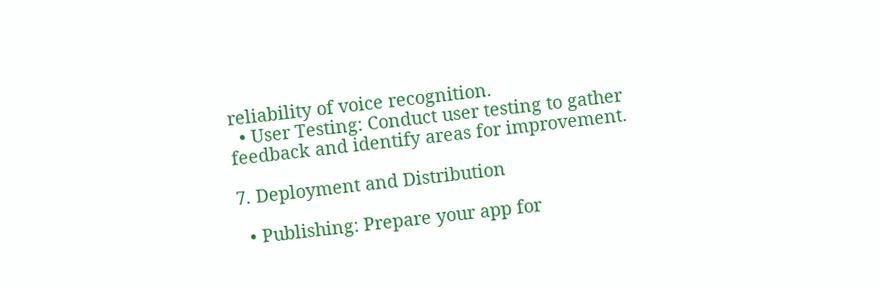reliability of voice recognition.
  • User Testing: Conduct user testing to gather feedback and identify areas for improvement.

7. Deployment and Distribution

  • Publishing: Prepare your app for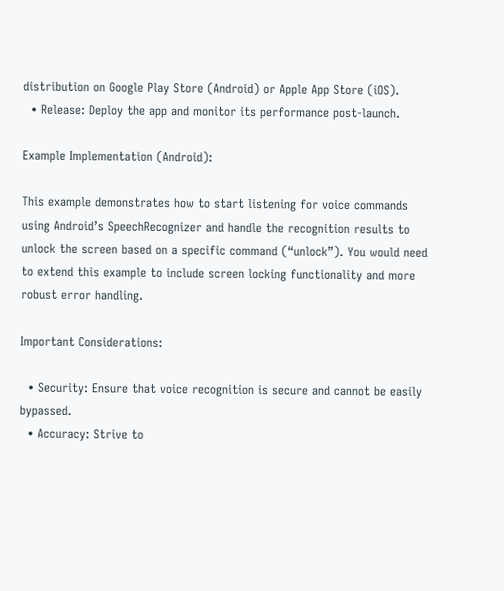distribution on Google Play Store (Android) or Apple App Store (iOS).
  • Release: Deploy the app and monitor its performance post-launch.

Example Implementation (Android):

This example demonstrates how to start listening for voice commands using Android’s SpeechRecognizer and handle the recognition results to unlock the screen based on a specific command (“unlock”). You would need to extend this example to include screen locking functionality and more robust error handling.

Important Considerations:

  • Security: Ensure that voice recognition is secure and cannot be easily bypassed.
  • Accuracy: Strive to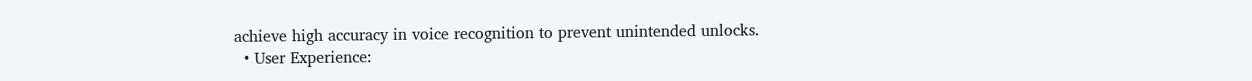achieve high accuracy in voice recognition to prevent unintended unlocks.
  • User Experience: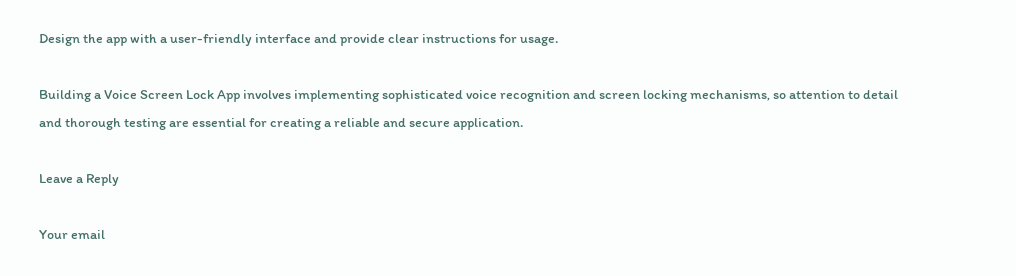Design the app with a user-friendly interface and provide clear instructions for usage.

Building a Voice Screen Lock App involves implementing sophisticated voice recognition and screen locking mechanisms, so attention to detail and thorough testing are essential for creating a reliable and secure application.

Leave a Reply

Your email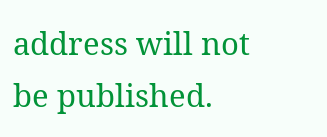address will not be published.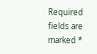Required fields are marked *